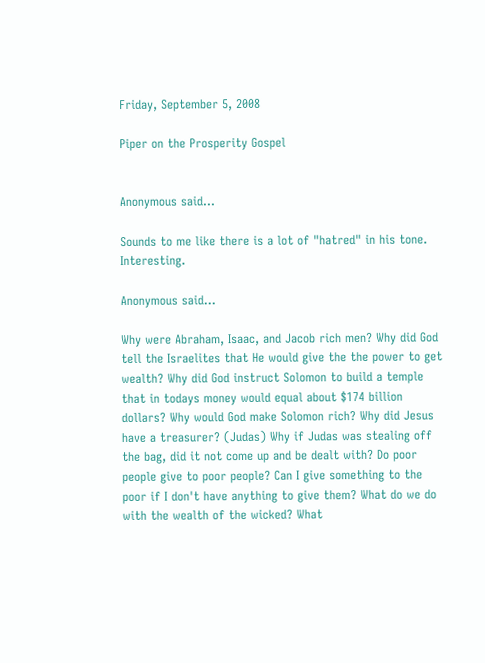Friday, September 5, 2008

Piper on the Prosperity Gospel


Anonymous said...

Sounds to me like there is a lot of "hatred" in his tone. Interesting.

Anonymous said...

Why were Abraham, Isaac, and Jacob rich men? Why did God tell the Israelites that He would give the the power to get wealth? Why did God instruct Solomon to build a temple that in todays money would equal about $174 billion dollars? Why would God make Solomon rich? Why did Jesus have a treasurer? (Judas) Why if Judas was stealing off the bag, did it not come up and be dealt with? Do poor people give to poor people? Can I give something to the poor if I don't have anything to give them? What do we do with the wealth of the wicked? What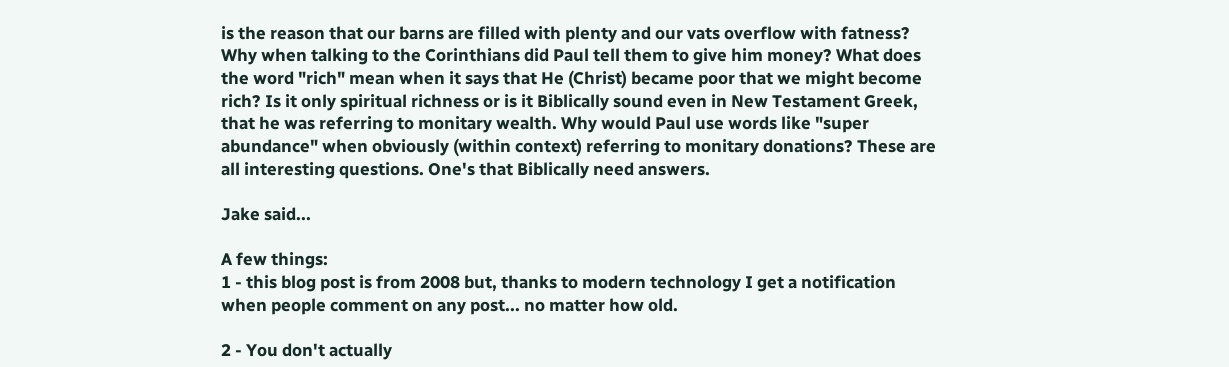is the reason that our barns are filled with plenty and our vats overflow with fatness? Why when talking to the Corinthians did Paul tell them to give him money? What does the word "rich" mean when it says that He (Christ) became poor that we might become rich? Is it only spiritual richness or is it Biblically sound even in New Testament Greek, that he was referring to monitary wealth. Why would Paul use words like "super abundance" when obviously (within context) referring to monitary donations? These are all interesting questions. One's that Biblically need answers.

Jake said...

A few things:
1 - this blog post is from 2008 but, thanks to modern technology I get a notification when people comment on any post... no matter how old.

2 - You don't actually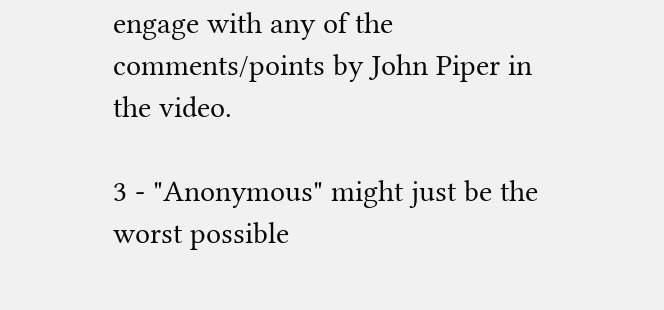engage with any of the comments/points by John Piper in the video.

3 - "Anonymous" might just be the worst possible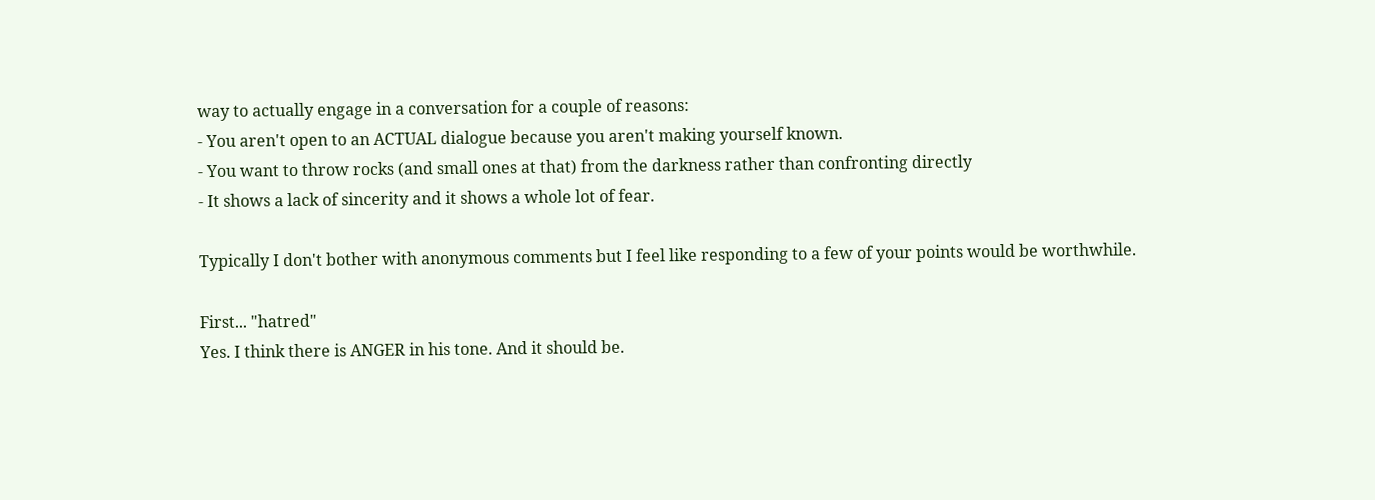way to actually engage in a conversation for a couple of reasons:
- You aren't open to an ACTUAL dialogue because you aren't making yourself known.
- You want to throw rocks (and small ones at that) from the darkness rather than confronting directly
- It shows a lack of sincerity and it shows a whole lot of fear.

Typically I don't bother with anonymous comments but I feel like responding to a few of your points would be worthwhile.

First... "hatred"
Yes. I think there is ANGER in his tone. And it should be.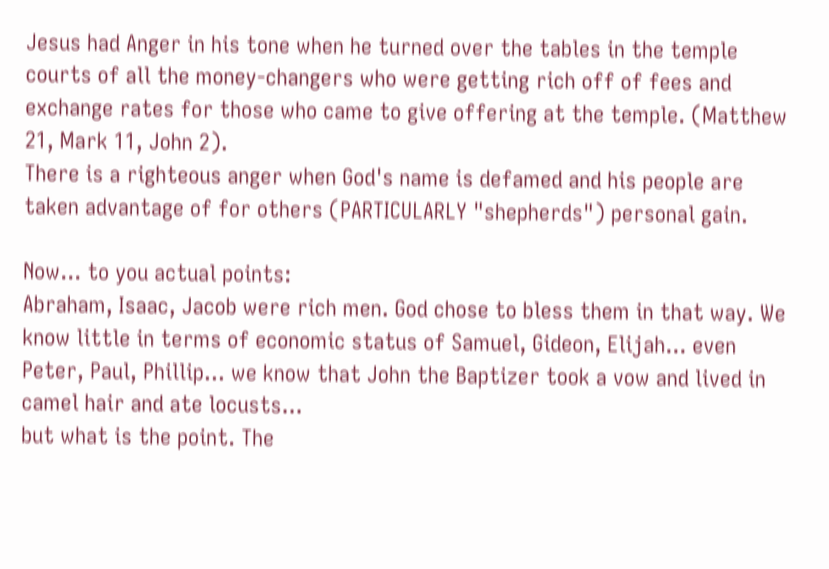Jesus had Anger in his tone when he turned over the tables in the temple courts of all the money-changers who were getting rich off of fees and exchange rates for those who came to give offering at the temple. (Matthew 21, Mark 11, John 2).
There is a righteous anger when God's name is defamed and his people are taken advantage of for others (PARTICULARLY "shepherds") personal gain.

Now... to you actual points:
Abraham, Isaac, Jacob were rich men. God chose to bless them in that way. We know little in terms of economic status of Samuel, Gideon, Elijah... even Peter, Paul, Phillip... we know that John the Baptizer took a vow and lived in camel hair and ate locusts...
but what is the point. The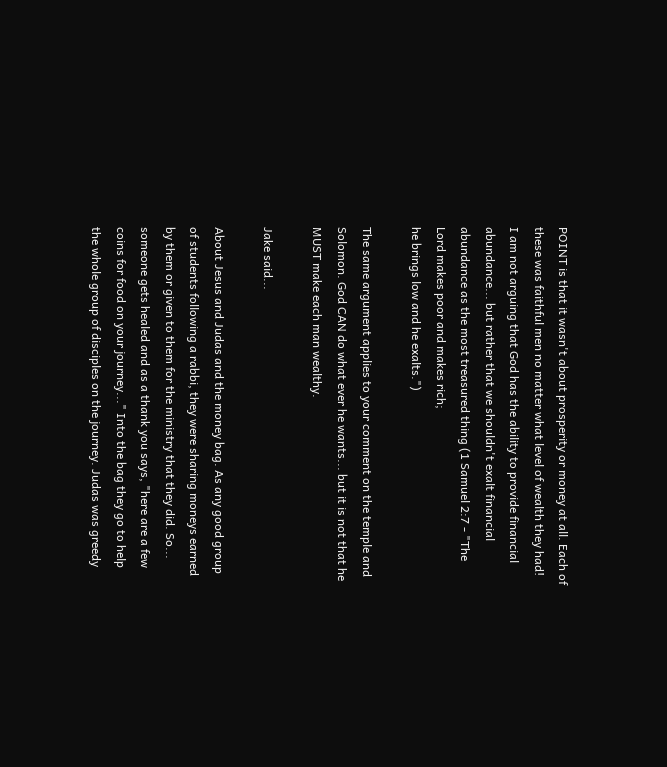POINT is that it wasn't about prosperity or money at all. Each of these was faithful men no matter what level of wealth they had!
I am not arguing that God has the ability to provide financial abundance... but rather that we shouldn't exalt financial abundance as the most treasured thing (1 Samuel 2:7 - "The Lord makes poor and makes rich;
he brings low and he exalts.")

The same argument applies to your comment on the temple and Solomon. God CAN do what ever he wants... but it is not that he MUST make each man wealthy.

Jake said...

About Jesus and Judas and the money bag. As any good group of students following a rabbi, they were sharing moneys earned by them or given to them for the ministry that they did. So... someone gets healed and as a thank you says, "here are a few coins for food on your journey..." Into the bag they go to help the whole group of disciples on the journey. Judas was greedy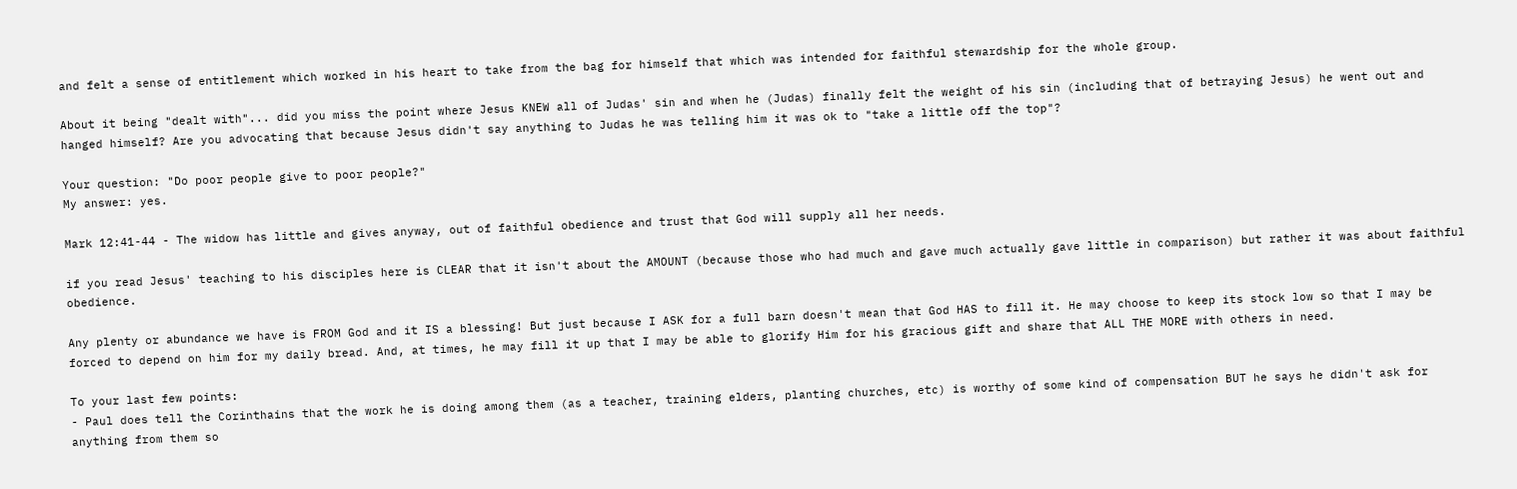and felt a sense of entitlement which worked in his heart to take from the bag for himself that which was intended for faithful stewardship for the whole group.

About it being "dealt with"... did you miss the point where Jesus KNEW all of Judas' sin and when he (Judas) finally felt the weight of his sin (including that of betraying Jesus) he went out and hanged himself? Are you advocating that because Jesus didn't say anything to Judas he was telling him it was ok to "take a little off the top"?

Your question: "Do poor people give to poor people?"
My answer: yes.

Mark 12:41-44 - The widow has little and gives anyway, out of faithful obedience and trust that God will supply all her needs.

if you read Jesus' teaching to his disciples here is CLEAR that it isn't about the AMOUNT (because those who had much and gave much actually gave little in comparison) but rather it was about faithful obedience.

Any plenty or abundance we have is FROM God and it IS a blessing! But just because I ASK for a full barn doesn't mean that God HAS to fill it. He may choose to keep its stock low so that I may be forced to depend on him for my daily bread. And, at times, he may fill it up that I may be able to glorify Him for his gracious gift and share that ALL THE MORE with others in need.

To your last few points:
- Paul does tell the Corinthains that the work he is doing among them (as a teacher, training elders, planting churches, etc) is worthy of some kind of compensation BUT he says he didn't ask for anything from them so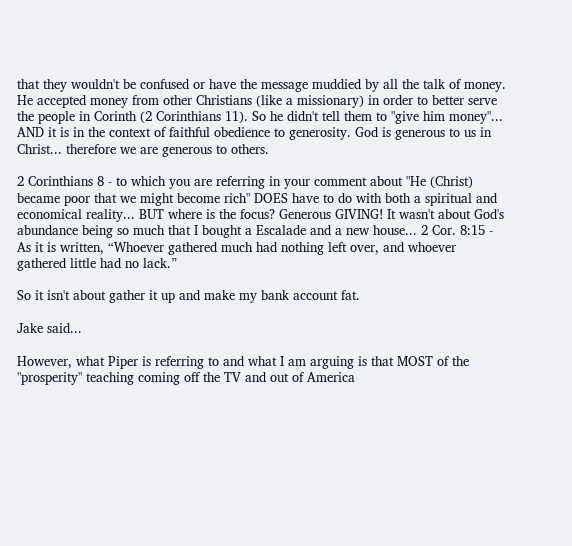that they wouldn't be confused or have the message muddied by all the talk of money. He accepted money from other Christians (like a missionary) in order to better serve the people in Corinth (2 Corinthians 11). So he didn't tell them to "give him money"... AND it is in the context of faithful obedience to generosity. God is generous to us in Christ... therefore we are generous to others.

2 Corinthians 8 - to which you are referring in your comment about "He (Christ) became poor that we might become rich" DOES have to do with both a spiritual and economical reality... BUT where is the focus? Generous GIVING! It wasn't about God's abundance being so much that I bought a Escalade and a new house... 2 Cor. 8:15 - As it is written, “Whoever gathered much had nothing left over, and whoever gathered little had no lack.”

So it isn't about gather it up and make my bank account fat.

Jake said...

However, what Piper is referring to and what I am arguing is that MOST of the "prosperity" teaching coming off the TV and out of America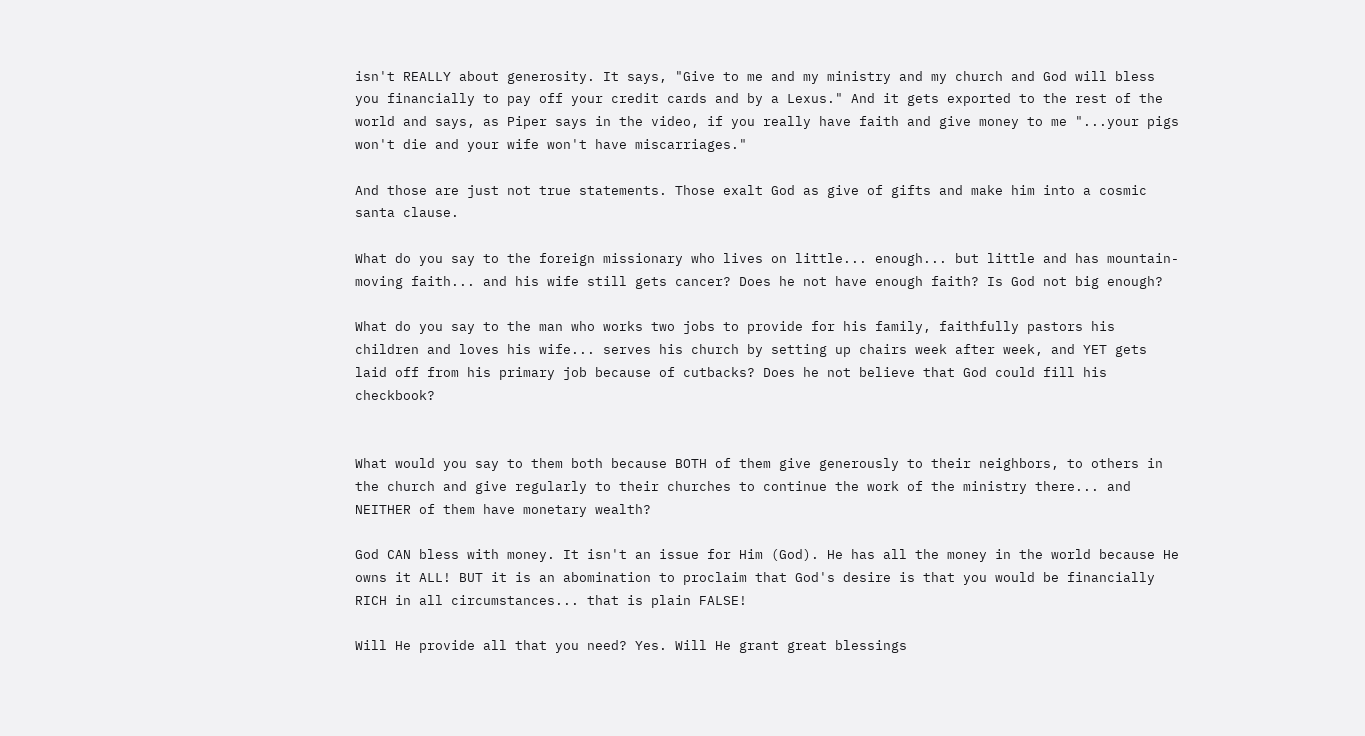isn't REALLY about generosity. It says, "Give to me and my ministry and my church and God will bless you financially to pay off your credit cards and by a Lexus." And it gets exported to the rest of the world and says, as Piper says in the video, if you really have faith and give money to me "...your pigs won't die and your wife won't have miscarriages."

And those are just not true statements. Those exalt God as give of gifts and make him into a cosmic santa clause.

What do you say to the foreign missionary who lives on little... enough... but little and has mountain-moving faith... and his wife still gets cancer? Does he not have enough faith? Is God not big enough?

What do you say to the man who works two jobs to provide for his family, faithfully pastors his children and loves his wife... serves his church by setting up chairs week after week, and YET gets laid off from his primary job because of cutbacks? Does he not believe that God could fill his checkbook?


What would you say to them both because BOTH of them give generously to their neighbors, to others in the church and give regularly to their churches to continue the work of the ministry there... and NEITHER of them have monetary wealth?

God CAN bless with money. It isn't an issue for Him (God). He has all the money in the world because He owns it ALL! BUT it is an abomination to proclaim that God's desire is that you would be financially RICH in all circumstances... that is plain FALSE!

Will He provide all that you need? Yes. Will He grant great blessings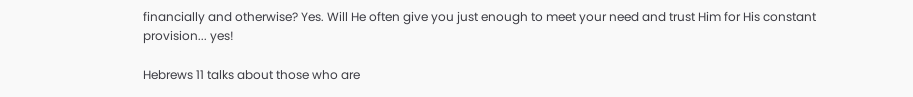financially and otherwise? Yes. Will He often give you just enough to meet your need and trust Him for His constant provision... yes!

Hebrews 11 talks about those who are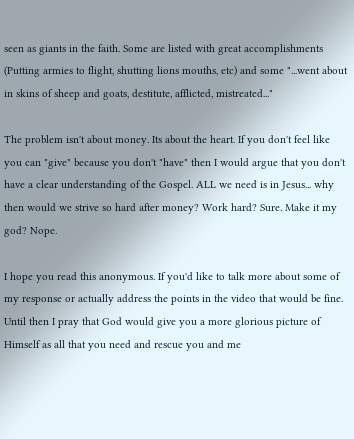seen as giants in the faith. Some are listed with great accomplishments (Putting armies to flight, shutting lions mouths, etc) and some "...went about in skins of sheep and goats, destitute, afflicted, mistreated..."

The problem isn't about money. Its about the heart. If you don't feel like you can "give" because you don't "have" then I would argue that you don't have a clear understanding of the Gospel. ALL we need is in Jesus... why then would we strive so hard after money? Work hard? Sure. Make it my god? Nope.

I hope you read this anonymous. If you'd like to talk more about some of my response or actually address the points in the video that would be fine. Until then I pray that God would give you a more glorious picture of Himself as all that you need and rescue you and me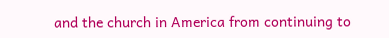and the church in America from continuing to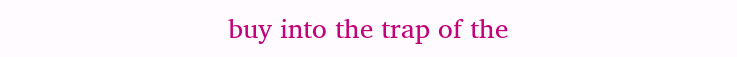buy into the trap of the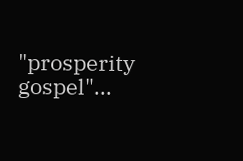"prosperity gospel"...